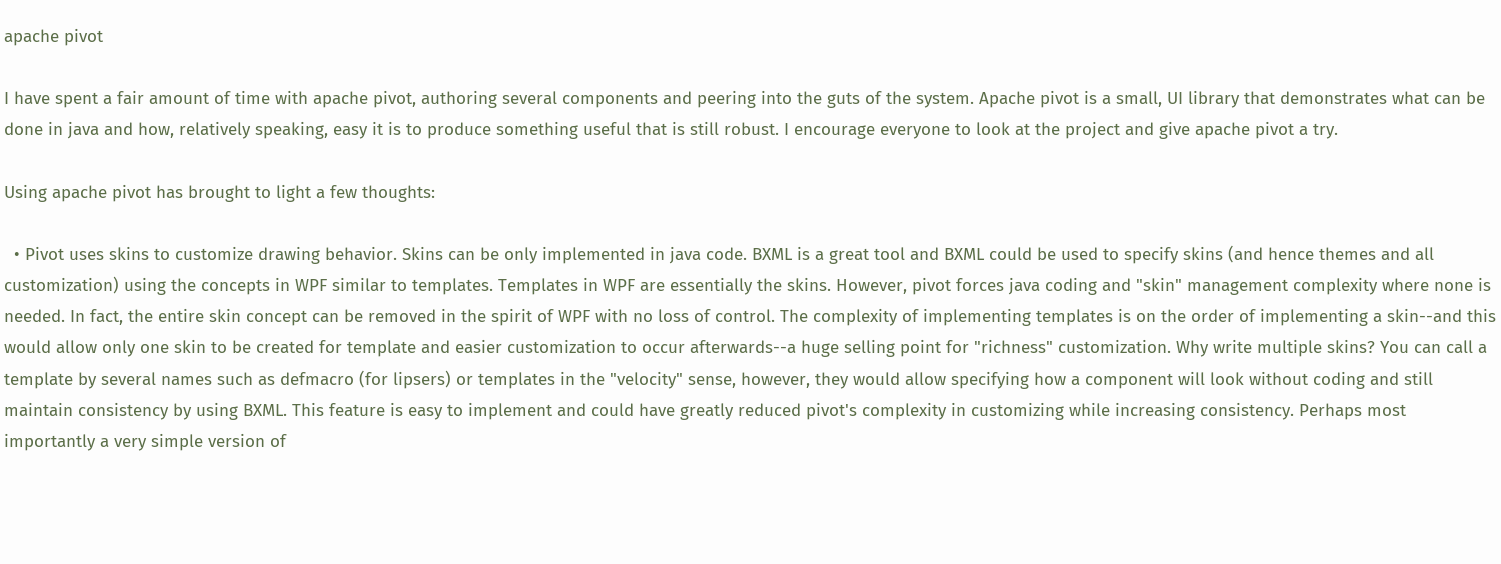apache pivot

I have spent a fair amount of time with apache pivot, authoring several components and peering into the guts of the system. Apache pivot is a small, UI library that demonstrates what can be done in java and how, relatively speaking, easy it is to produce something useful that is still robust. I encourage everyone to look at the project and give apache pivot a try.

Using apache pivot has brought to light a few thoughts:

  • Pivot uses skins to customize drawing behavior. Skins can be only implemented in java code. BXML is a great tool and BXML could be used to specify skins (and hence themes and all customization) using the concepts in WPF similar to templates. Templates in WPF are essentially the skins. However, pivot forces java coding and "skin" management complexity where none is needed. In fact, the entire skin concept can be removed in the spirit of WPF with no loss of control. The complexity of implementing templates is on the order of implementing a skin--and this would allow only one skin to be created for template and easier customization to occur afterwards--a huge selling point for "richness" customization. Why write multiple skins? You can call a template by several names such as defmacro (for lipsers) or templates in the "velocity" sense, however, they would allow specifying how a component will look without coding and still maintain consistency by using BXML. This feature is easy to implement and could have greatly reduced pivot's complexity in customizing while increasing consistency. Perhaps most importantly a very simple version of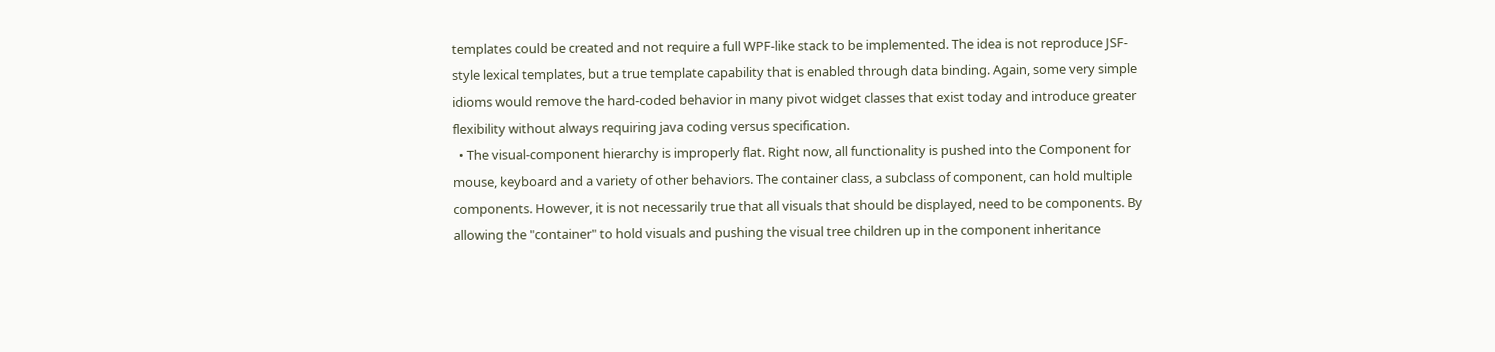templates could be created and not require a full WPF-like stack to be implemented. The idea is not reproduce JSF-style lexical templates, but a true template capability that is enabled through data binding. Again, some very simple idioms would remove the hard-coded behavior in many pivot widget classes that exist today and introduce greater flexibility without always requiring java coding versus specification.
  • The visual-component hierarchy is improperly flat. Right now, all functionality is pushed into the Component for mouse, keyboard and a variety of other behaviors. The container class, a subclass of component, can hold multiple components. However, it is not necessarily true that all visuals that should be displayed, need to be components. By allowing the "container" to hold visuals and pushing the visual tree children up in the component inheritance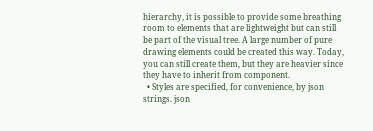hierarchy, it is possible to provide some breathing room to elements that are lightweight but can still be part of the visual tree. A large number of pure drawing elements could be created this way. Today, you can still create them, but they are heavier since they have to inherit from component.
  • Styles are specified, for convenience, by json strings. json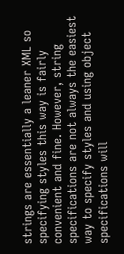strings are essentially a leaner XML so specifying styles this way is fairly convenient and fine. However, string specifications are not always the easiest way to specify styles and using object specifications will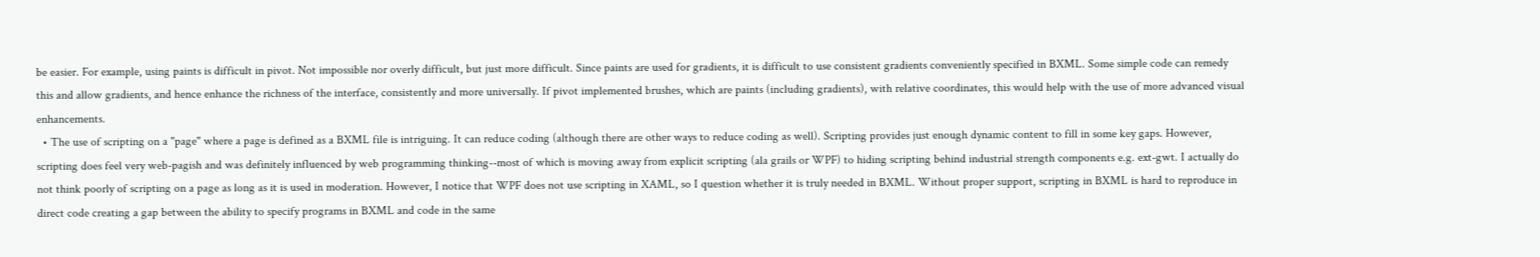be easier. For example, using paints is difficult in pivot. Not impossible nor overly difficult, but just more difficult. Since paints are used for gradients, it is difficult to use consistent gradients conveniently specified in BXML. Some simple code can remedy this and allow gradients, and hence enhance the richness of the interface, consistently and more universally. If pivot implemented brushes, which are paints (including gradients), with relative coordinates, this would help with the use of more advanced visual enhancements.
  • The use of scripting on a "page" where a page is defined as a BXML file is intriguing. It can reduce coding (although there are other ways to reduce coding as well). Scripting provides just enough dynamic content to fill in some key gaps. However, scripting does feel very web-pagish and was definitely influenced by web programming thinking--most of which is moving away from explicit scripting (ala grails or WPF) to hiding scripting behind industrial strength components e.g. ext-gwt. I actually do not think poorly of scripting on a page as long as it is used in moderation. However, I notice that WPF does not use scripting in XAML, so I question whether it is truly needed in BXML. Without proper support, scripting in BXML is hard to reproduce in direct code creating a gap between the ability to specify programs in BXML and code in the same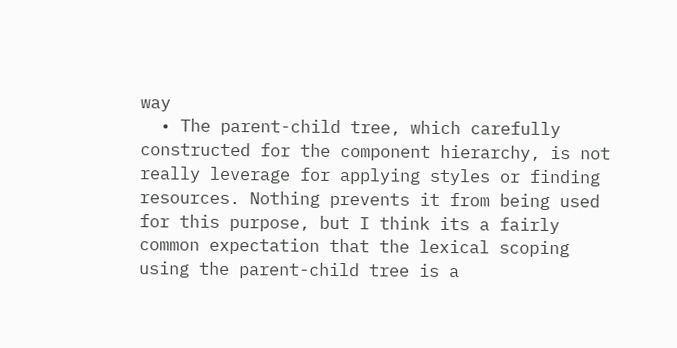way
  • The parent-child tree, which carefully constructed for the component hierarchy, is not really leverage for applying styles or finding resources. Nothing prevents it from being used for this purpose, but I think its a fairly common expectation that the lexical scoping using the parent-child tree is a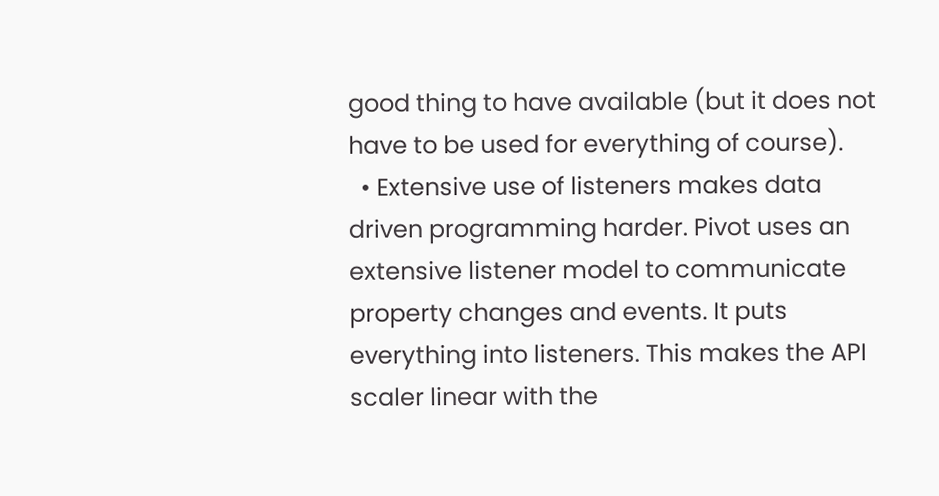good thing to have available (but it does not have to be used for everything of course).
  • Extensive use of listeners makes data driven programming harder. Pivot uses an extensive listener model to communicate property changes and events. It puts everything into listeners. This makes the API scaler linear with the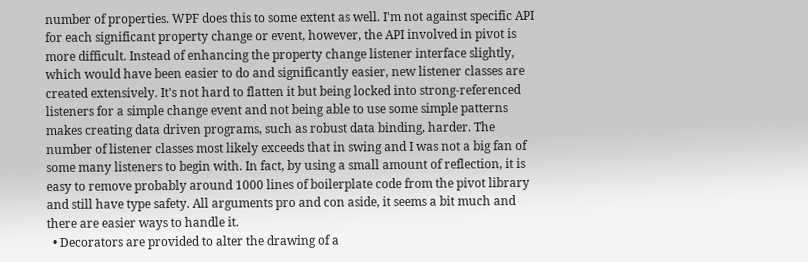number of properties. WPF does this to some extent as well. I'm not against specific API for each significant property change or event, however, the API involved in pivot is more difficult. Instead of enhancing the property change listener interface slightly, which would have been easier to do and significantly easier, new listener classes are created extensively. It's not hard to flatten it but being locked into strong-referenced listeners for a simple change event and not being able to use some simple patterns makes creating data driven programs, such as robust data binding, harder. The number of listener classes most likely exceeds that in swing and I was not a big fan of some many listeners to begin with. In fact, by using a small amount of reflection, it is easy to remove probably around 1000 lines of boilerplate code from the pivot library and still have type safety. All arguments pro and con aside, it seems a bit much and there are easier ways to handle it.
  • Decorators are provided to alter the drawing of a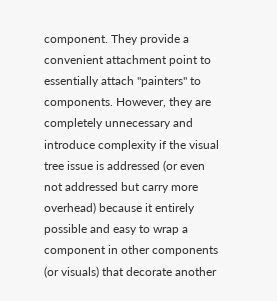component. They provide a convenient attachment point to essentially attach "painters" to components. However, they are completely unnecessary and introduce complexity if the visual tree issue is addressed (or even not addressed but carry more overhead) because it entirely possible and easy to wrap a component in other components (or visuals) that decorate another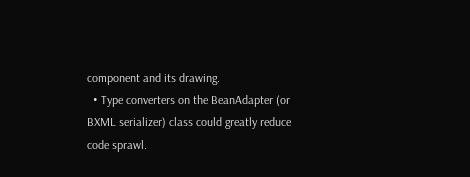component and its drawing.
  • Type converters on the BeanAdapter (or BXML serializer) class could greatly reduce code sprawl.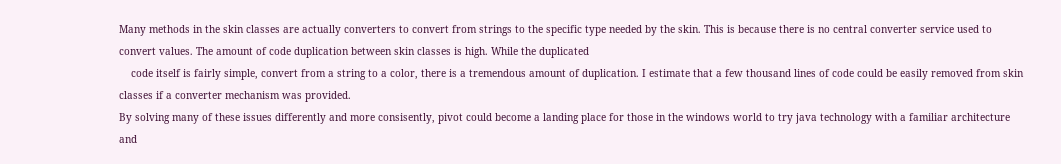Many methods in the skin classes are actually converters to convert from strings to the specific type needed by the skin. This is because there is no central converter service used to convert values. The amount of code duplication between skin classes is high. While the duplicated
    code itself is fairly simple, convert from a string to a color, there is a tremendous amount of duplication. I estimate that a few thousand lines of code could be easily removed from skin classes if a converter mechanism was provided.
By solving many of these issues differently and more consisently, pivot could become a landing place for those in the windows world to try java technology with a familiar architecture and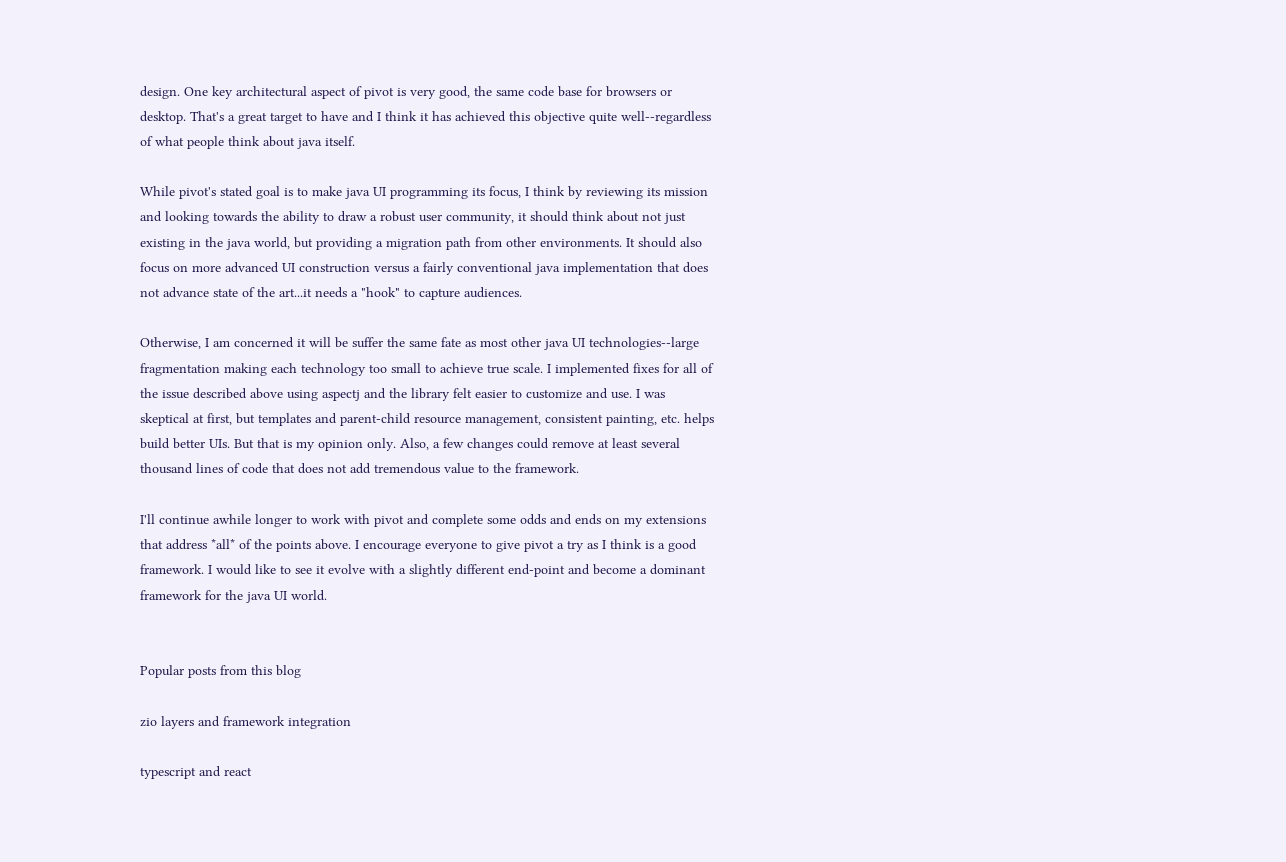design. One key architectural aspect of pivot is very good, the same code base for browsers or desktop. That's a great target to have and I think it has achieved this objective quite well--regardless of what people think about java itself.

While pivot's stated goal is to make java UI programming its focus, I think by reviewing its mission and looking towards the ability to draw a robust user community, it should think about not just existing in the java world, but providing a migration path from other environments. It should also focus on more advanced UI construction versus a fairly conventional java implementation that does not advance state of the art...it needs a "hook" to capture audiences.

Otherwise, I am concerned it will be suffer the same fate as most other java UI technologies--large fragmentation making each technology too small to achieve true scale. I implemented fixes for all of the issue described above using aspectj and the library felt easier to customize and use. I was skeptical at first, but templates and parent-child resource management, consistent painting, etc. helps build better UIs. But that is my opinion only. Also, a few changes could remove at least several thousand lines of code that does not add tremendous value to the framework.

I'll continue awhile longer to work with pivot and complete some odds and ends on my extensions that address *all* of the points above. I encourage everyone to give pivot a try as I think is a good framework. I would like to see it evolve with a slightly different end-point and become a dominant framework for the java UI world.


Popular posts from this blog

zio layers and framework integration

typescript and react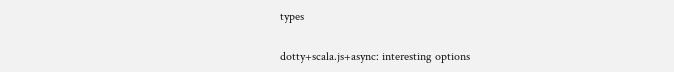types

dotty+scala.js+async: interesting options